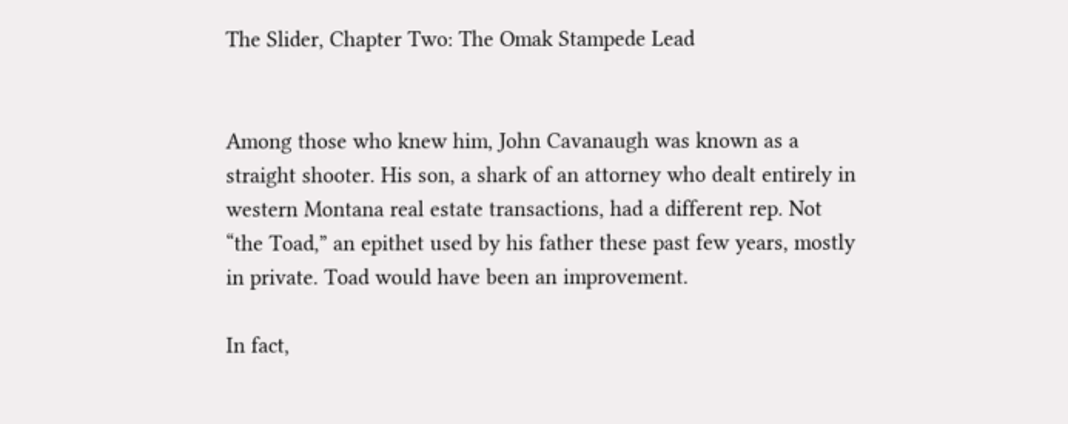The Slider, Chapter Two: The Omak Stampede Lead


Among those who knew him, John Cavanaugh was known as a straight shooter. His son, a shark of an attorney who dealt entirely in western Montana real estate transactions, had a different rep. Not “the Toad,” an epithet used by his father these past few years, mostly in private. Toad would have been an improvement.

In fact,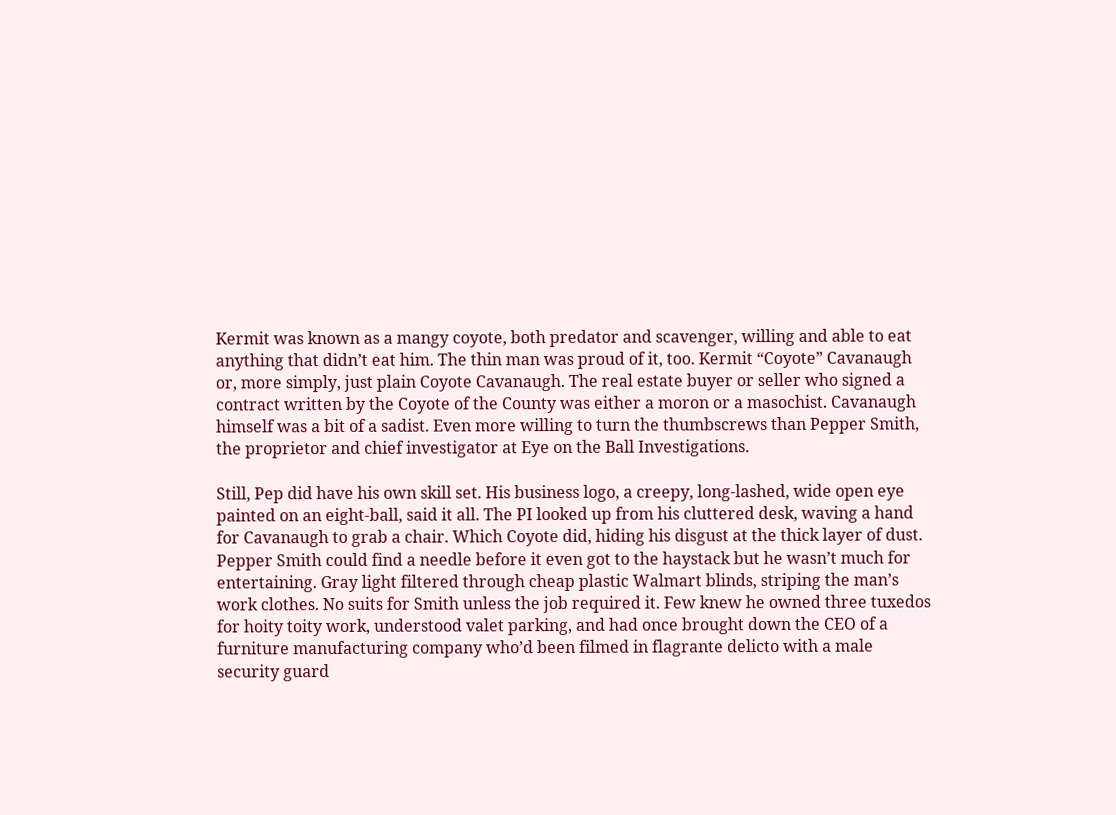Kermit was known as a mangy coyote, both predator and scavenger, willing and able to eat anything that didn’t eat him. The thin man was proud of it, too. Kermit “Coyote” Cavanaugh or, more simply, just plain Coyote Cavanaugh. The real estate buyer or seller who signed a contract written by the Coyote of the County was either a moron or a masochist. Cavanaugh himself was a bit of a sadist. Even more willing to turn the thumbscrews than Pepper Smith, the proprietor and chief investigator at Eye on the Ball Investigations.

Still, Pep did have his own skill set. His business logo, a creepy, long-lashed, wide open eye painted on an eight-ball, said it all. The PI looked up from his cluttered desk, waving a hand for Cavanaugh to grab a chair. Which Coyote did, hiding his disgust at the thick layer of dust. Pepper Smith could find a needle before it even got to the haystack but he wasn’t much for entertaining. Gray light filtered through cheap plastic Walmart blinds, striping the man’s work clothes. No suits for Smith unless the job required it. Few knew he owned three tuxedos for hoity toity work, understood valet parking, and had once brought down the CEO of a furniture manufacturing company who’d been filmed in flagrante delicto with a male security guard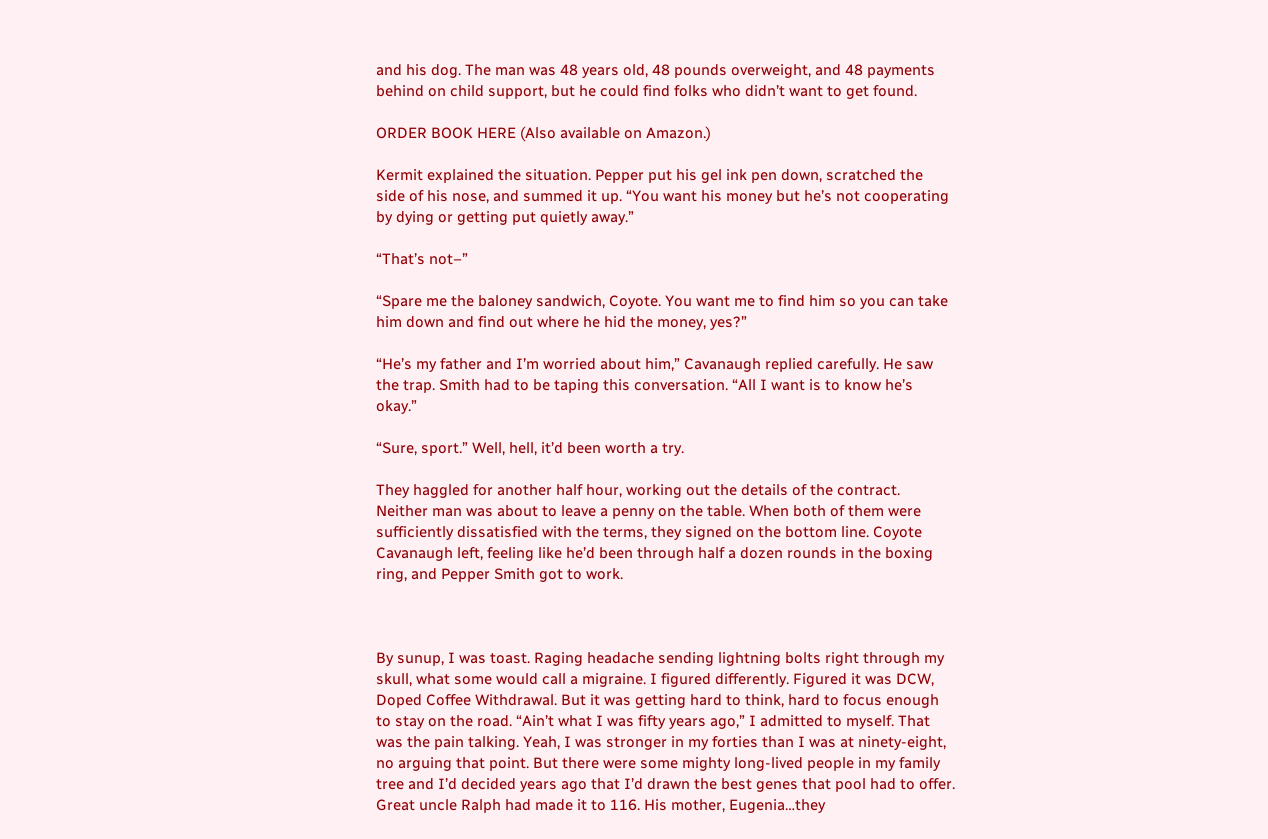and his dog. The man was 48 years old, 48 pounds overweight, and 48 payments behind on child support, but he could find folks who didn’t want to get found.

ORDER BOOK HERE (Also available on Amazon.)

Kermit explained the situation. Pepper put his gel ink pen down, scratched the side of his nose, and summed it up. “You want his money but he’s not cooperating by dying or getting put quietly away.”

“That’s not–”

“Spare me the baloney sandwich, Coyote. You want me to find him so you can take him down and find out where he hid the money, yes?”

“He’s my father and I’m worried about him,” Cavanaugh replied carefully. He saw the trap. Smith had to be taping this conversation. “All I want is to know he’s okay.”

“Sure, sport.” Well, hell, it’d been worth a try.

They haggled for another half hour, working out the details of the contract. Neither man was about to leave a penny on the table. When both of them were sufficiently dissatisfied with the terms, they signed on the bottom line. Coyote Cavanaugh left, feeling like he’d been through half a dozen rounds in the boxing ring, and Pepper Smith got to work.



By sunup, I was toast. Raging headache sending lightning bolts right through my skull, what some would call a migraine. I figured differently. Figured it was DCW, Doped Coffee Withdrawal. But it was getting hard to think, hard to focus enough to stay on the road. “Ain’t what I was fifty years ago,” I admitted to myself. That was the pain talking. Yeah, I was stronger in my forties than I was at ninety-eight, no arguing that point. But there were some mighty long-lived people in my family tree and I’d decided years ago that I’d drawn the best genes that pool had to offer. Great uncle Ralph had made it to 116. His mother, Eugenia…they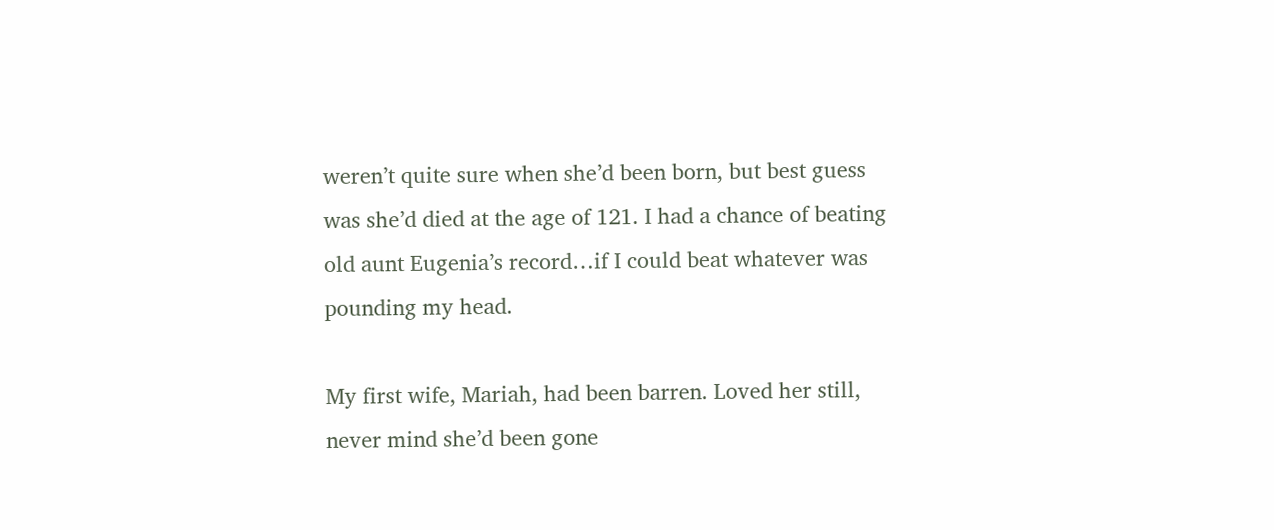weren’t quite sure when she’d been born, but best guess was she’d died at the age of 121. I had a chance of beating old aunt Eugenia’s record…if I could beat whatever was pounding my head.

My first wife, Mariah, had been barren. Loved her still, never mind she’d been gone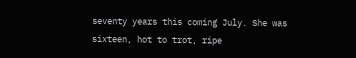seventy years this coming July. She was sixteen, hot to trot, ripe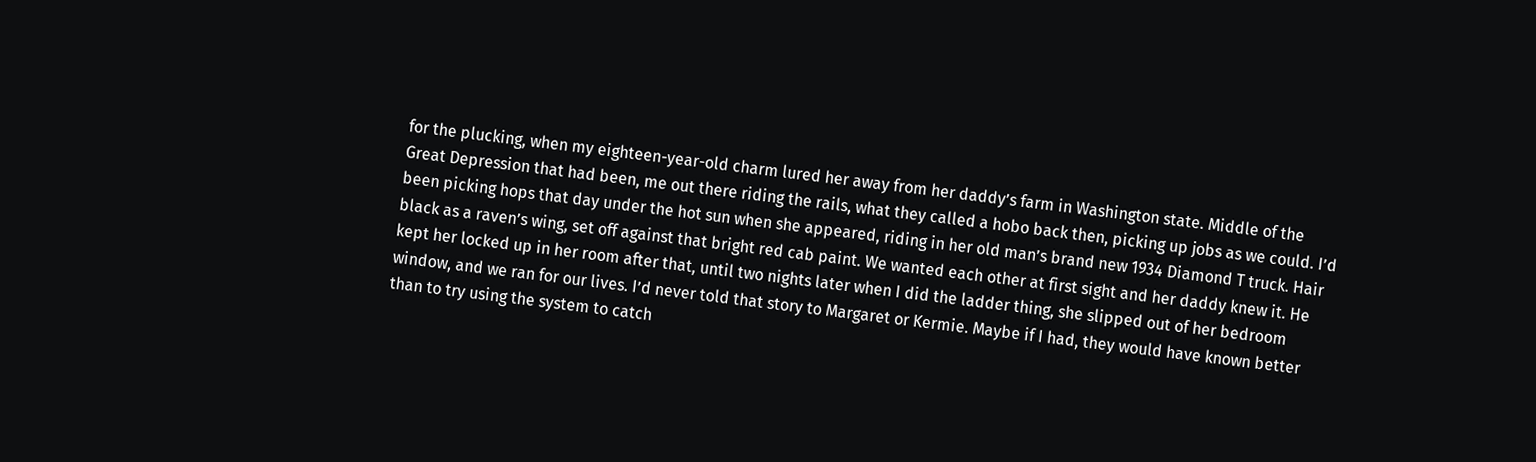for the plucking, when my eighteen-year-old charm lured her away from her daddy’s farm in Washington state. Middle of the Great Depression that had been, me out there riding the rails, what they called a hobo back then, picking up jobs as we could. I’d been picking hops that day under the hot sun when she appeared, riding in her old man’s brand new 1934 Diamond T truck. Hair black as a raven’s wing, set off against that bright red cab paint. We wanted each other at first sight and her daddy knew it. He kept her locked up in her room after that, until two nights later when I did the ladder thing, she slipped out of her bedroom window, and we ran for our lives. I’d never told that story to Margaret or Kermie. Maybe if I had, they would have known better than to try using the system to catch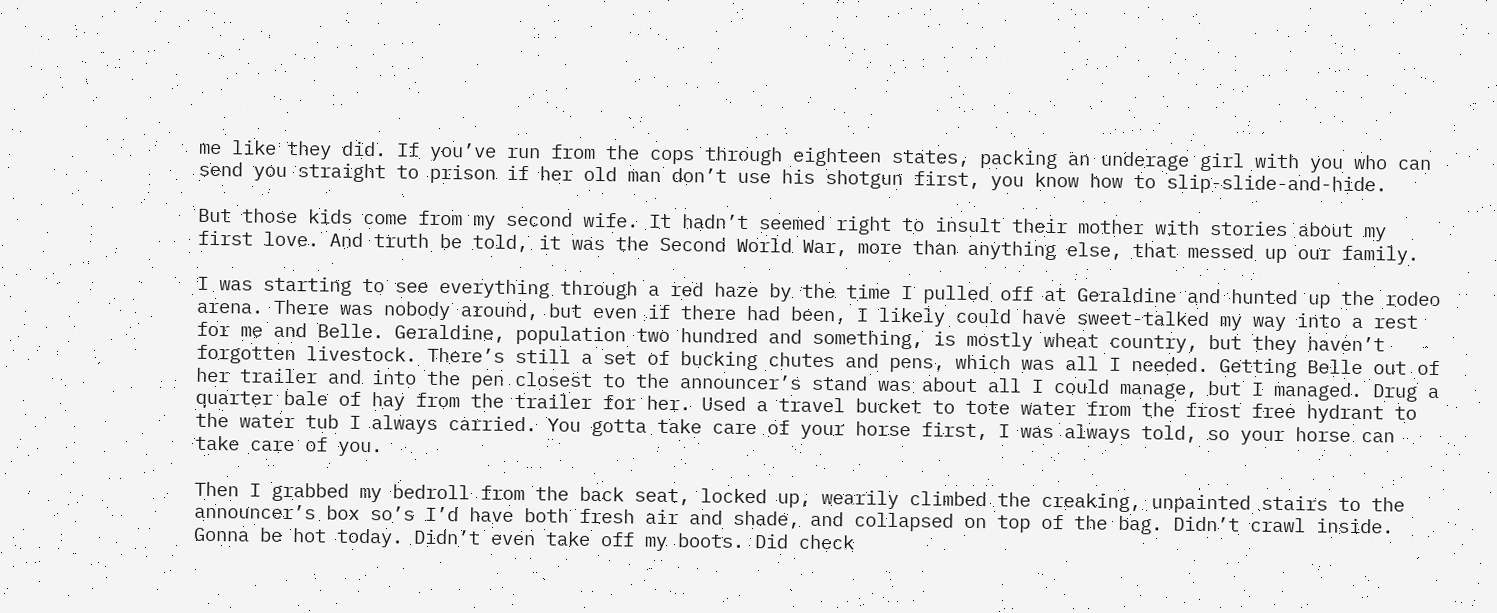me like they did. If you’ve run from the cops through eighteen states, packing an underage girl with you who can send you straight to prison if her old man don’t use his shotgun first, you know how to slip-slide-and-hide.

But those kids come from my second wife. It hadn’t seemed right to insult their mother with stories about my first love. And truth be told, it was the Second World War, more than anything else, that messed up our family.

I was starting to see everything through a red haze by the time I pulled off at Geraldine and hunted up the rodeo arena. There was nobody around, but even if there had been, I likely could have sweet-talked my way into a rest for me and Belle. Geraldine, population two hundred and something, is mostly wheat country, but they haven’t forgotten livestock. There’s still a set of bucking chutes and pens, which was all I needed. Getting Belle out of her trailer and into the pen closest to the announcer’s stand was about all I could manage, but I managed. Drug a quarter bale of hay from the trailer for her. Used a travel bucket to tote water from the frost free hydrant to the water tub I always carried. You gotta take care of your horse first, I was always told, so your horse can take care of you.

Then I grabbed my bedroll from the back seat, locked up, wearily climbed the creaking, unpainted stairs to the announcer’s box so’s I’d have both fresh air and shade, and collapsed on top of the bag. Didn’t crawl inside. Gonna be hot today. Didn’t even take off my boots. Did check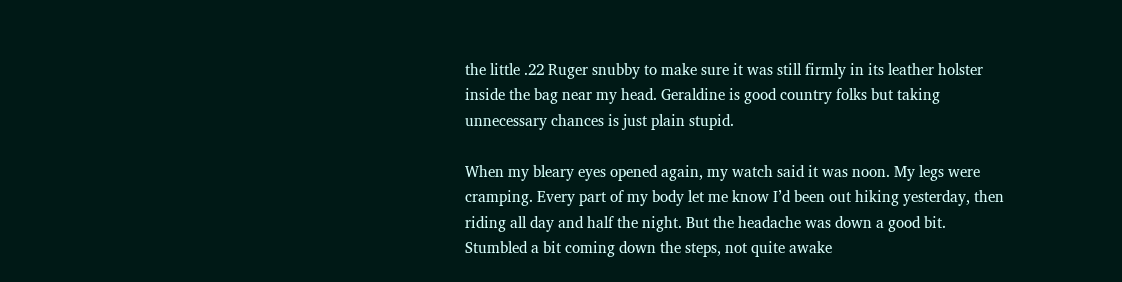the little .22 Ruger snubby to make sure it was still firmly in its leather holster inside the bag near my head. Geraldine is good country folks but taking unnecessary chances is just plain stupid.

When my bleary eyes opened again, my watch said it was noon. My legs were cramping. Every part of my body let me know I’d been out hiking yesterday, then riding all day and half the night. But the headache was down a good bit. Stumbled a bit coming down the steps, not quite awake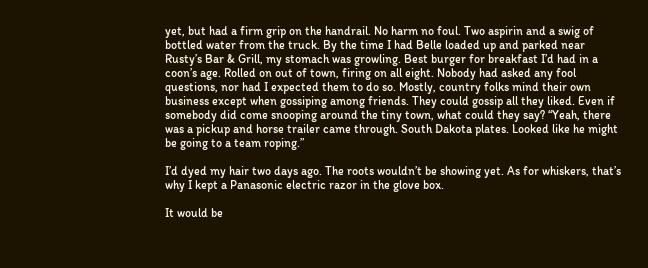yet, but had a firm grip on the handrail. No harm no foul. Two aspirin and a swig of bottled water from the truck. By the time I had Belle loaded up and parked near Rusty’s Bar & Grill, my stomach was growling. Best burger for breakfast I’d had in a coon’s age. Rolled on out of town, firing on all eight. Nobody had asked any fool questions, nor had I expected them to do so. Mostly, country folks mind their own business except when gossiping among friends. They could gossip all they liked. Even if somebody did come snooping around the tiny town, what could they say? “Yeah, there was a pickup and horse trailer came through. South Dakota plates. Looked like he might be going to a team roping.”

I’d dyed my hair two days ago. The roots wouldn’t be showing yet. As for whiskers, that’s why I kept a Panasonic electric razor in the glove box.

It would be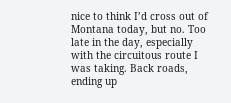nice to think I’d cross out of Montana today, but no. Too late in the day, especially with the circuitous route I was taking. Back roads, ending up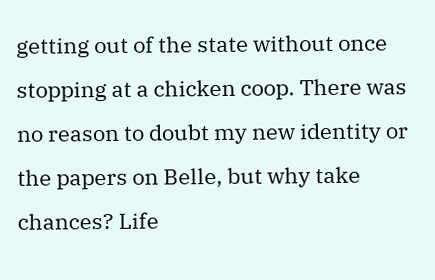getting out of the state without once stopping at a chicken coop. There was no reason to doubt my new identity or the papers on Belle, but why take chances? Life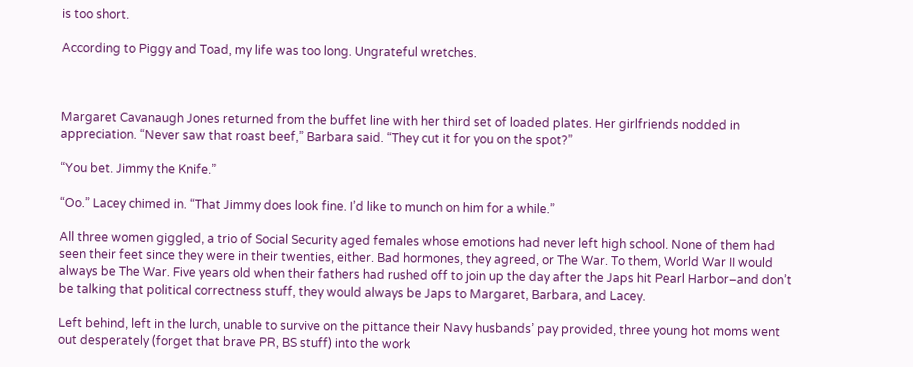is too short.

According to Piggy and Toad, my life was too long. Ungrateful wretches.



Margaret Cavanaugh Jones returned from the buffet line with her third set of loaded plates. Her girlfriends nodded in appreciation. “Never saw that roast beef,” Barbara said. “They cut it for you on the spot?”

“You bet. Jimmy the Knife.”

“Oo.” Lacey chimed in. “That Jimmy does look fine. I’d like to munch on him for a while.”

All three women giggled, a trio of Social Security aged females whose emotions had never left high school. None of them had seen their feet since they were in their twenties, either. Bad hormones, they agreed, or The War. To them, World War II would always be The War. Five years old when their fathers had rushed off to join up the day after the Japs hit Pearl Harbor–and don’t be talking that political correctness stuff, they would always be Japs to Margaret, Barbara, and Lacey.

Left behind, left in the lurch, unable to survive on the pittance their Navy husbands’ pay provided, three young hot moms went out desperately (forget that brave PR, BS stuff) into the work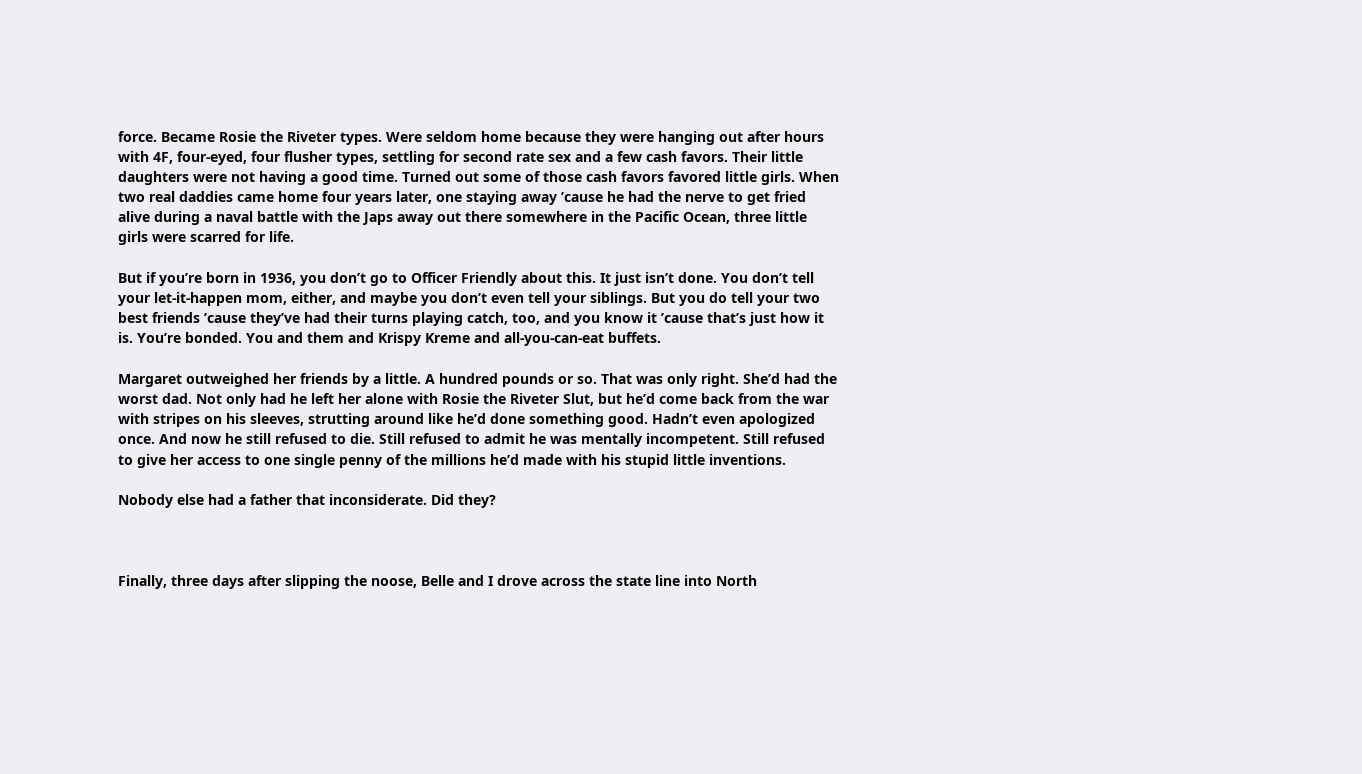force. Became Rosie the Riveter types. Were seldom home because they were hanging out after hours with 4F, four-eyed, four flusher types, settling for second rate sex and a few cash favors. Their little daughters were not having a good time. Turned out some of those cash favors favored little girls. When two real daddies came home four years later, one staying away ’cause he had the nerve to get fried alive during a naval battle with the Japs away out there somewhere in the Pacific Ocean, three little girls were scarred for life.

But if you’re born in 1936, you don’t go to Officer Friendly about this. It just isn’t done. You don’t tell your let-it-happen mom, either, and maybe you don’t even tell your siblings. But you do tell your two best friends ’cause they’ve had their turns playing catch, too, and you know it ’cause that’s just how it is. You’re bonded. You and them and Krispy Kreme and all-you-can-eat buffets.

Margaret outweighed her friends by a little. A hundred pounds or so. That was only right. She’d had the worst dad. Not only had he left her alone with Rosie the Riveter Slut, but he’d come back from the war with stripes on his sleeves, strutting around like he’d done something good. Hadn’t even apologized once. And now he still refused to die. Still refused to admit he was mentally incompetent. Still refused to give her access to one single penny of the millions he’d made with his stupid little inventions.

Nobody else had a father that inconsiderate. Did they?



Finally, three days after slipping the noose, Belle and I drove across the state line into North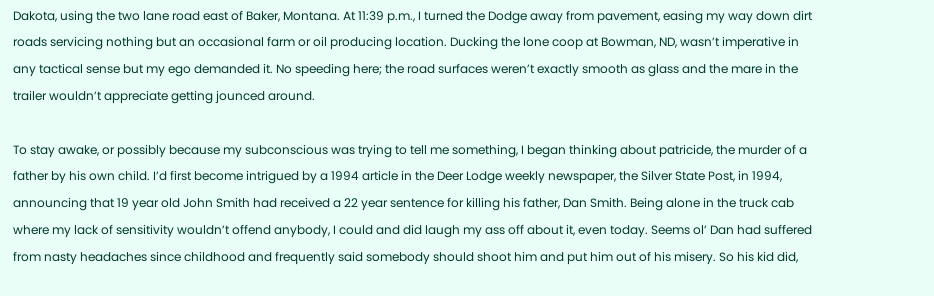Dakota, using the two lane road east of Baker, Montana. At 11:39 p.m., I turned the Dodge away from pavement, easing my way down dirt roads servicing nothing but an occasional farm or oil producing location. Ducking the lone coop at Bowman, ND, wasn’t imperative in any tactical sense but my ego demanded it. No speeding here; the road surfaces weren’t exactly smooth as glass and the mare in the trailer wouldn’t appreciate getting jounced around.

To stay awake, or possibly because my subconscious was trying to tell me something, I began thinking about patricide, the murder of a father by his own child. I’d first become intrigued by a 1994 article in the Deer Lodge weekly newspaper, the Silver State Post, in 1994, announcing that 19 year old John Smith had received a 22 year sentence for killing his father, Dan Smith. Being alone in the truck cab where my lack of sensitivity wouldn’t offend anybody, I could and did laugh my ass off about it, even today. Seems ol’ Dan had suffered from nasty headaches since childhood and frequently said somebody should shoot him and put him out of his misery. So his kid did,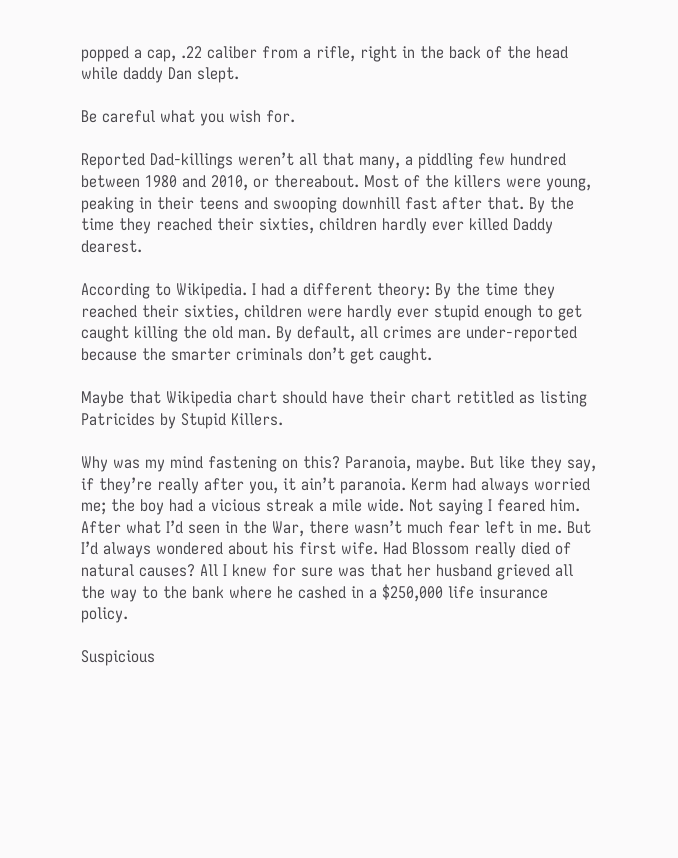popped a cap, .22 caliber from a rifle, right in the back of the head while daddy Dan slept.

Be careful what you wish for.

Reported Dad-killings weren’t all that many, a piddling few hundred between 1980 and 2010, or thereabout. Most of the killers were young, peaking in their teens and swooping downhill fast after that. By the time they reached their sixties, children hardly ever killed Daddy dearest.

According to Wikipedia. I had a different theory: By the time they reached their sixties, children were hardly ever stupid enough to get caught killing the old man. By default, all crimes are under-reported because the smarter criminals don’t get caught.

Maybe that Wikipedia chart should have their chart retitled as listing Patricides by Stupid Killers.

Why was my mind fastening on this? Paranoia, maybe. But like they say, if they’re really after you, it ain’t paranoia. Kerm had always worried me; the boy had a vicious streak a mile wide. Not saying I feared him. After what I’d seen in the War, there wasn’t much fear left in me. But I’d always wondered about his first wife. Had Blossom really died of natural causes? All I knew for sure was that her husband grieved all the way to the bank where he cashed in a $250,000 life insurance policy.

Suspicious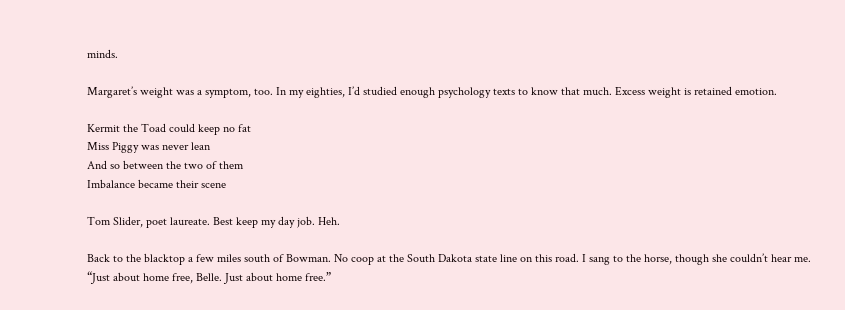minds.

Margaret’s weight was a symptom, too. In my eighties, I’d studied enough psychology texts to know that much. Excess weight is retained emotion.

Kermit the Toad could keep no fat
Miss Piggy was never lean
And so between the two of them
Imbalance became their scene

Tom Slider, poet laureate. Best keep my day job. Heh.

Back to the blacktop a few miles south of Bowman. No coop at the South Dakota state line on this road. I sang to the horse, though she couldn’t hear me. “Just about home free, Belle. Just about home free.”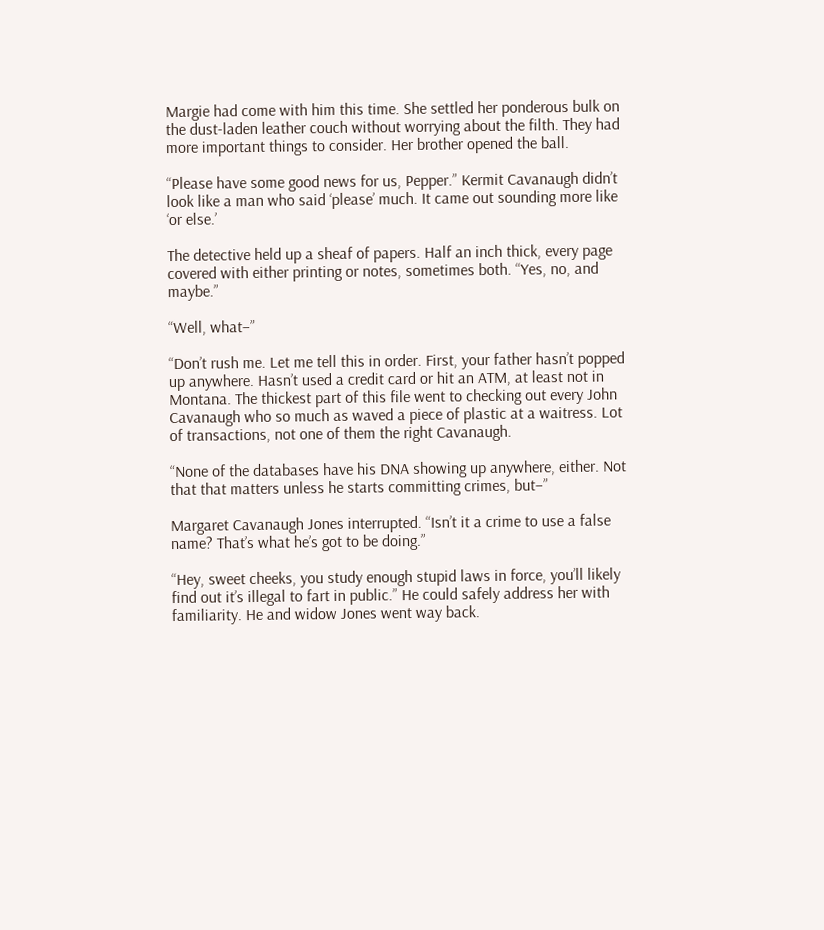Margie had come with him this time. She settled her ponderous bulk on the dust-laden leather couch without worrying about the filth. They had more important things to consider. Her brother opened the ball.

“Please have some good news for us, Pepper.” Kermit Cavanaugh didn’t look like a man who said ‘please’ much. It came out sounding more like ‘or else.’

The detective held up a sheaf of papers. Half an inch thick, every page covered with either printing or notes, sometimes both. “Yes, no, and maybe.”

“Well, what–”

“Don’t rush me. Let me tell this in order. First, your father hasn’t popped up anywhere. Hasn’t used a credit card or hit an ATM, at least not in Montana. The thickest part of this file went to checking out every John Cavanaugh who so much as waved a piece of plastic at a waitress. Lot of transactions, not one of them the right Cavanaugh.

“None of the databases have his DNA showing up anywhere, either. Not that that matters unless he starts committing crimes, but–”

Margaret Cavanaugh Jones interrupted. “Isn’t it a crime to use a false name? That’s what he’s got to be doing.”

“Hey, sweet cheeks, you study enough stupid laws in force, you’ll likely find out it’s illegal to fart in public.” He could safely address her with familiarity. He and widow Jones went way back.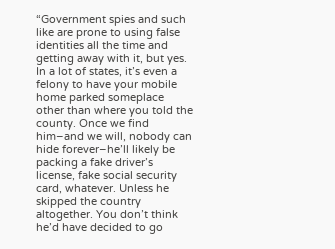“Government spies and such like are prone to using false identities all the time and getting away with it, but yes. In a lot of states, it’s even a felony to have your mobile home parked someplace other than where you told the county. Once we find him–and we will, nobody can hide forever–he’ll likely be packing a fake driver’s license, fake social security card, whatever. Unless he skipped the country altogether. You don’t think he’d have decided to go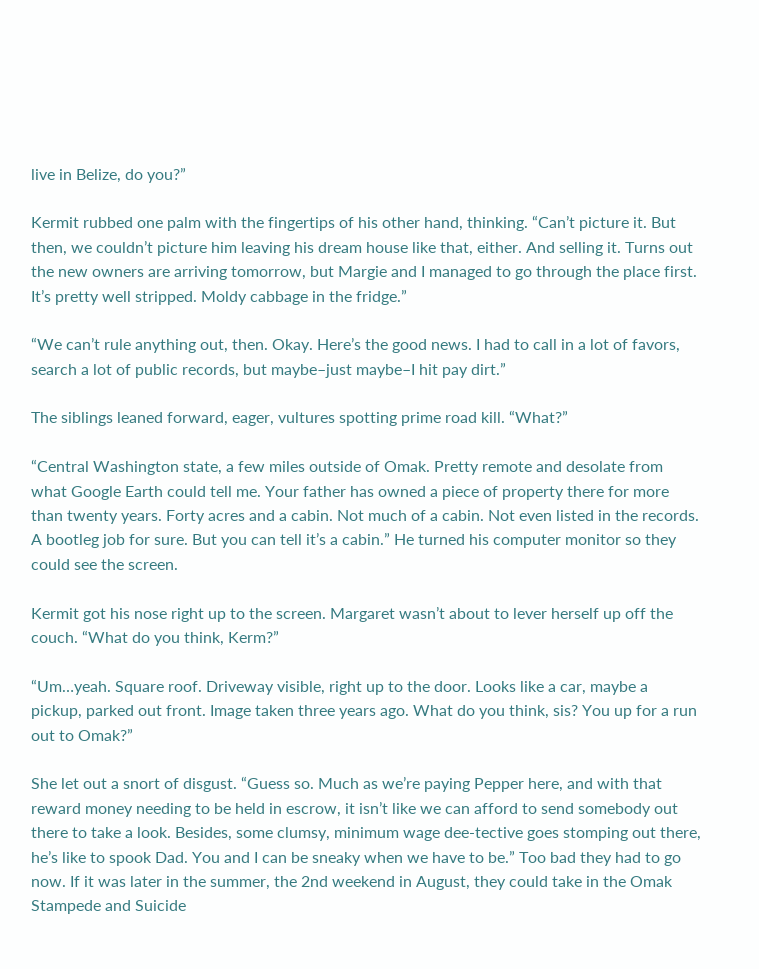live in Belize, do you?”

Kermit rubbed one palm with the fingertips of his other hand, thinking. “Can’t picture it. But then, we couldn’t picture him leaving his dream house like that, either. And selling it. Turns out the new owners are arriving tomorrow, but Margie and I managed to go through the place first. It’s pretty well stripped. Moldy cabbage in the fridge.”

“We can’t rule anything out, then. Okay. Here’s the good news. I had to call in a lot of favors, search a lot of public records, but maybe–just maybe–I hit pay dirt.”

The siblings leaned forward, eager, vultures spotting prime road kill. “What?”

“Central Washington state, a few miles outside of Omak. Pretty remote and desolate from what Google Earth could tell me. Your father has owned a piece of property there for more than twenty years. Forty acres and a cabin. Not much of a cabin. Not even listed in the records. A bootleg job for sure. But you can tell it’s a cabin.” He turned his computer monitor so they could see the screen.

Kermit got his nose right up to the screen. Margaret wasn’t about to lever herself up off the couch. “What do you think, Kerm?”

“Um…yeah. Square roof. Driveway visible, right up to the door. Looks like a car, maybe a pickup, parked out front. Image taken three years ago. What do you think, sis? You up for a run out to Omak?”

She let out a snort of disgust. “Guess so. Much as we’re paying Pepper here, and with that reward money needing to be held in escrow, it isn’t like we can afford to send somebody out there to take a look. Besides, some clumsy, minimum wage dee-tective goes stomping out there, he’s like to spook Dad. You and I can be sneaky when we have to be.” Too bad they had to go now. If it was later in the summer, the 2nd weekend in August, they could take in the Omak Stampede and Suicide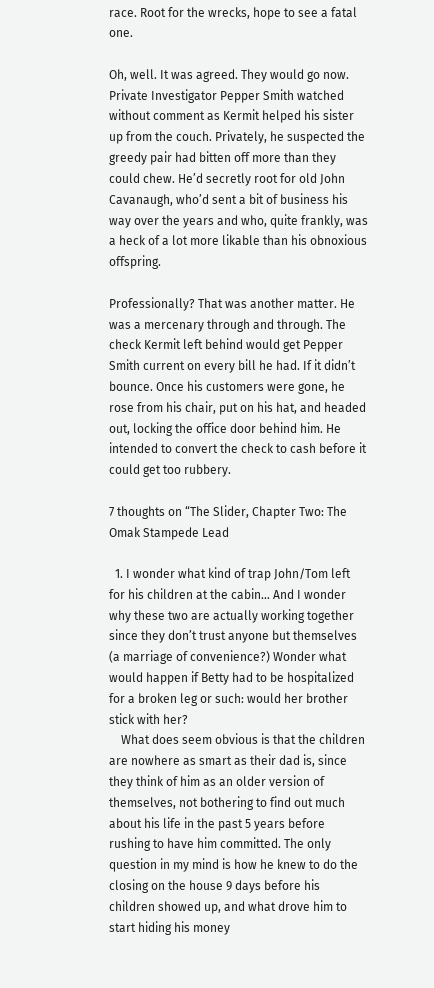race. Root for the wrecks, hope to see a fatal one.

Oh, well. It was agreed. They would go now. Private Investigator Pepper Smith watched without comment as Kermit helped his sister up from the couch. Privately, he suspected the greedy pair had bitten off more than they could chew. He’d secretly root for old John Cavanaugh, who’d sent a bit of business his way over the years and who, quite frankly, was a heck of a lot more likable than his obnoxious offspring.

Professionally? That was another matter. He was a mercenary through and through. The check Kermit left behind would get Pepper Smith current on every bill he had. If it didn’t bounce. Once his customers were gone, he rose from his chair, put on his hat, and headed out, locking the office door behind him. He intended to convert the check to cash before it could get too rubbery.

7 thoughts on “The Slider, Chapter Two: The Omak Stampede Lead

  1. I wonder what kind of trap John/Tom left for his children at the cabin… And I wonder why these two are actually working together since they don’t trust anyone but themselves (a marriage of convenience?) Wonder what would happen if Betty had to be hospitalized for a broken leg or such: would her brother stick with her?
    What does seem obvious is that the children are nowhere as smart as their dad is, since they think of him as an older version of themselves, not bothering to find out much about his life in the past 5 years before rushing to have him committed. The only question in my mind is how he knew to do the closing on the house 9 days before his children showed up, and what drove him to start hiding his money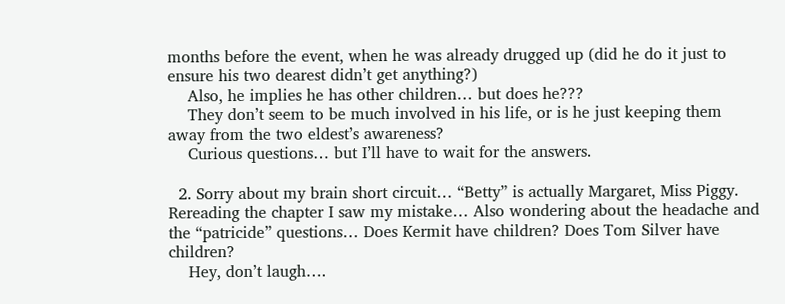months before the event, when he was already drugged up (did he do it just to ensure his two dearest didn’t get anything?)
    Also, he implies he has other children… but does he???
    They don’t seem to be much involved in his life, or is he just keeping them away from the two eldest’s awareness?
    Curious questions… but I’ll have to wait for the answers.

  2. Sorry about my brain short circuit… “Betty” is actually Margaret, Miss Piggy. Rereading the chapter I saw my mistake… Also wondering about the headache and the “patricide” questions… Does Kermit have children? Does Tom Silver have children?
    Hey, don’t laugh….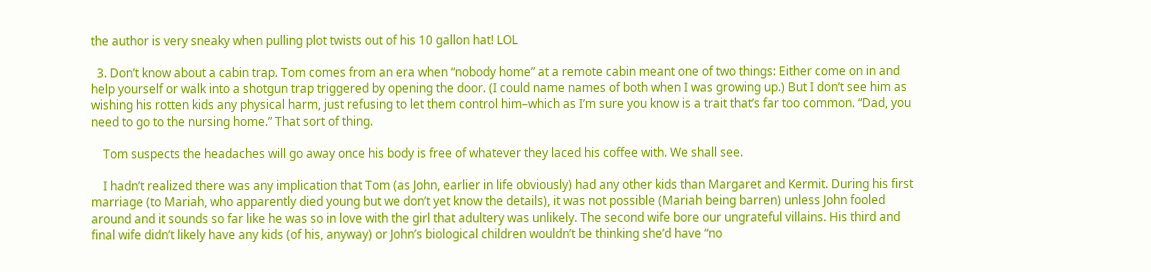the author is very sneaky when pulling plot twists out of his 10 gallon hat! LOL

  3. Don’t know about a cabin trap. Tom comes from an era when “nobody home” at a remote cabin meant one of two things: Either come on in and help yourself or walk into a shotgun trap triggered by opening the door. (I could name names of both when I was growing up.) But I don’t see him as wishing his rotten kids any physical harm, just refusing to let them control him–which as I’m sure you know is a trait that’s far too common. “Dad, you need to go to the nursing home.” That sort of thing.

    Tom suspects the headaches will go away once his body is free of whatever they laced his coffee with. We shall see.

    I hadn’t realized there was any implication that Tom (as John, earlier in life obviously) had any other kids than Margaret and Kermit. During his first marriage (to Mariah, who apparently died young but we don’t yet know the details), it was not possible (Mariah being barren) unless John fooled around and it sounds so far like he was so in love with the girl that adultery was unlikely. The second wife bore our ungrateful villains. His third and final wife didn’t likely have any kids (of his, anyway) or John’s biological children wouldn’t be thinking she’d have “no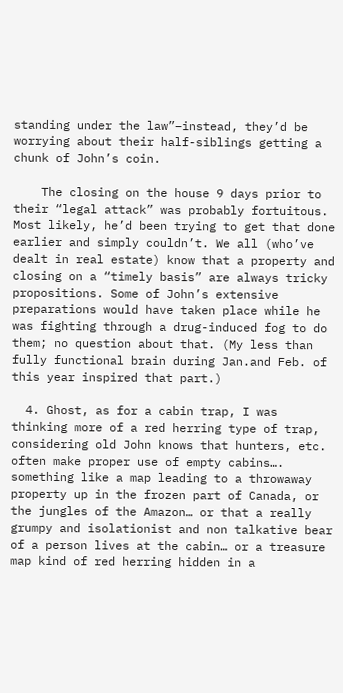standing under the law”–instead, they’d be worrying about their half-siblings getting a chunk of John’s coin.

    The closing on the house 9 days prior to their “legal attack” was probably fortuitous. Most likely, he’d been trying to get that done earlier and simply couldn’t. We all (who’ve dealt in real estate) know that a property and closing on a “timely basis” are always tricky propositions. Some of John’s extensive preparations would have taken place while he was fighting through a drug-induced fog to do them; no question about that. (My less than fully functional brain during Jan.and Feb. of this year inspired that part.)

  4. Ghost, as for a cabin trap, I was thinking more of a red herring type of trap, considering old John knows that hunters, etc. often make proper use of empty cabins…. something like a map leading to a throwaway property up in the frozen part of Canada, or the jungles of the Amazon… or that a really grumpy and isolationist and non talkative bear of a person lives at the cabin… or a treasure map kind of red herring hidden in a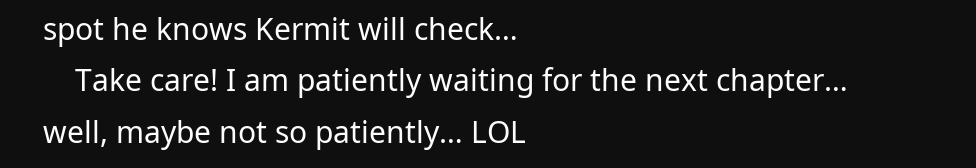spot he knows Kermit will check…
    Take care! I am patiently waiting for the next chapter… well, maybe not so patiently… LOL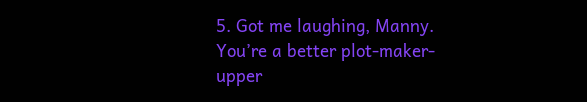5. Got me laughing, Manny. You’re a better plot-maker-upper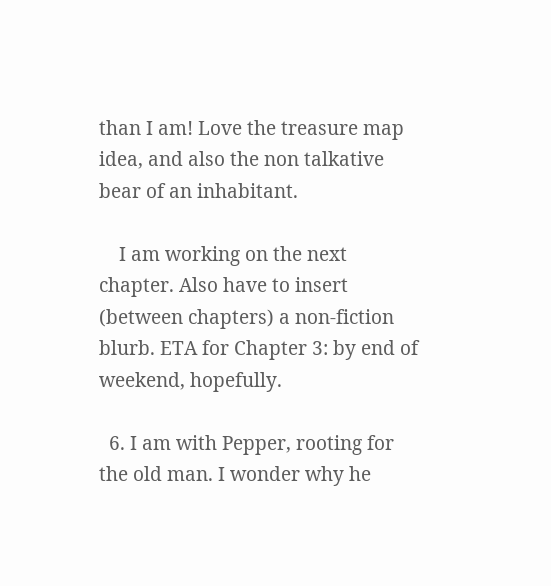than I am! Love the treasure map idea, and also the non talkative bear of an inhabitant.

    I am working on the next chapter. Also have to insert (between chapters) a non-fiction blurb. ETA for Chapter 3: by end of weekend, hopefully.

  6. I am with Pepper, rooting for the old man. I wonder why he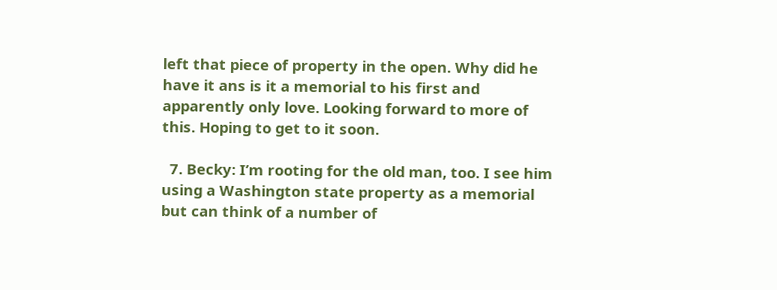left that piece of property in the open. Why did he have it ans is it a memorial to his first and apparently only love. Looking forward to more of this. Hoping to get to it soon.

  7. Becky: I’m rooting for the old man, too. I see him using a Washington state property as a memorial but can think of a number of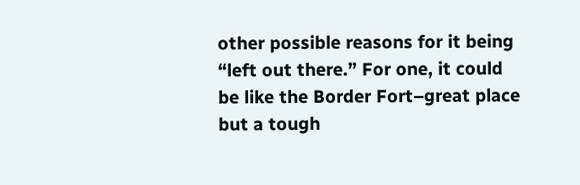other possible reasons for it being “left out there.” For one, it could be like the Border Fort–great place but a tough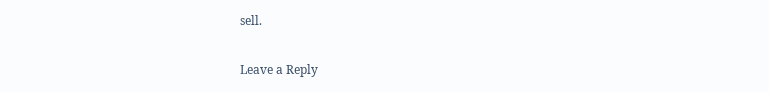sell.

Leave a Reply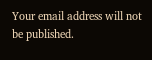Your email address will not be published.